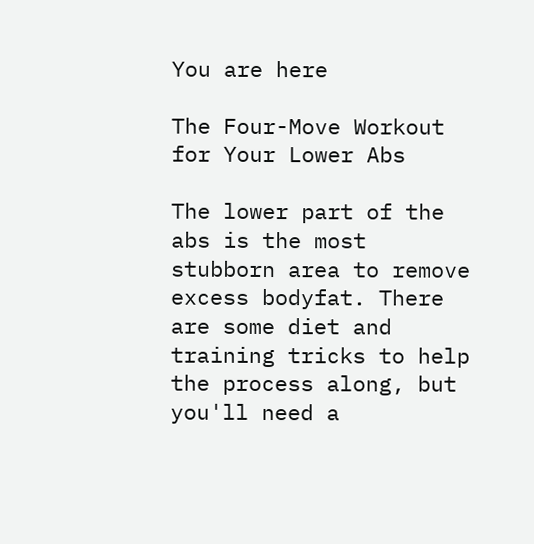You are here

The Four-Move Workout for Your Lower Abs

The lower part of the abs is the most stubborn area to remove excess bodyfat. There are some diet and training tricks to help the process along, but you'll need a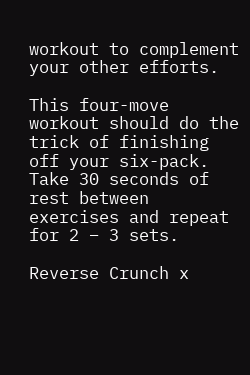workout to complement your other efforts.

This four-move workout should do the trick of finishing off your six-pack.
Take 30 seconds of rest between exercises and repeat for 2 – 3 sets.

Reverse Crunch x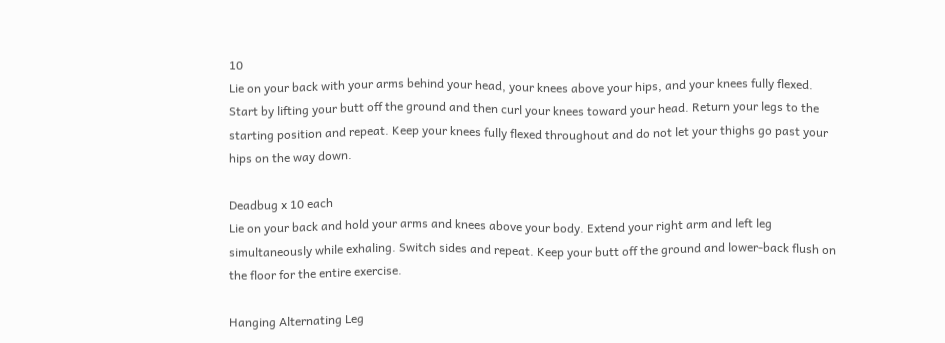10
Lie on your back with your arms behind your head, your knees above your hips, and your knees fully flexed. Start by lifting your butt off the ground and then curl your knees toward your head. Return your legs to the starting position and repeat. Keep your knees fully flexed throughout and do not let your thighs go past your hips on the way down.

Deadbug x 10 each
Lie on your back and hold your arms and knees above your body. Extend your right arm and left leg simultaneously while exhaling. Switch sides and repeat. Keep your butt off the ground and lower-back flush on the floor for the entire exercise.

Hanging Alternating Leg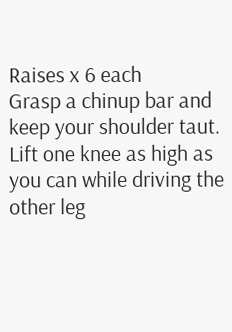Raises x 6 each
Grasp a chinup bar and keep your shoulder taut. Lift one knee as high as you can while driving the other leg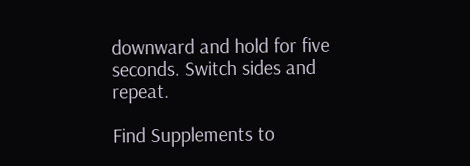downward and hold for five seconds. Switch sides and repeat.

Find Supplements to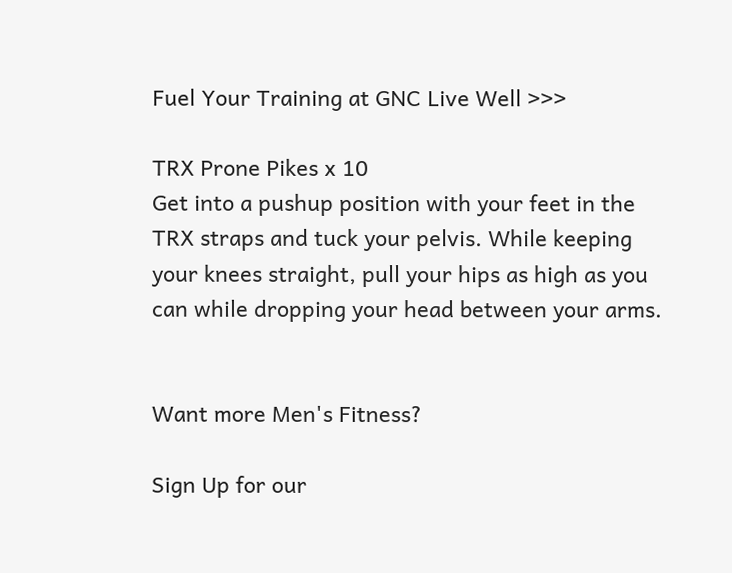Fuel Your Training at GNC Live Well >>>

TRX Prone Pikes x 10
Get into a pushup position with your feet in the TRX straps and tuck your pelvis. While keeping your knees straight, pull your hips as high as you can while dropping your head between your arms.


Want more Men's Fitness?

Sign Up for our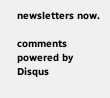newsletters now.

comments powered by Disqus